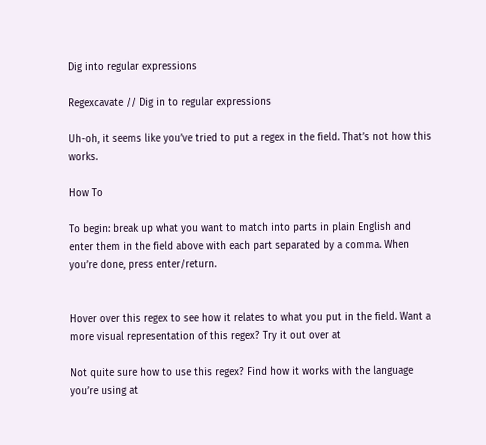Dig into regular expressions

Regexcavate // Dig in to regular expressions

Uh-oh, it seems like you’ve tried to put a regex in the field. That’s not how this works.

How To

To begin: break up what you want to match into parts in plain English and enter them in the field above with each part separated by a comma. When you’re done, press enter/return.


Hover over this regex to see how it relates to what you put in the field. Want a more visual representation of this regex? Try it out over at

Not quite sure how to use this regex? Find how it works with the language you’re using at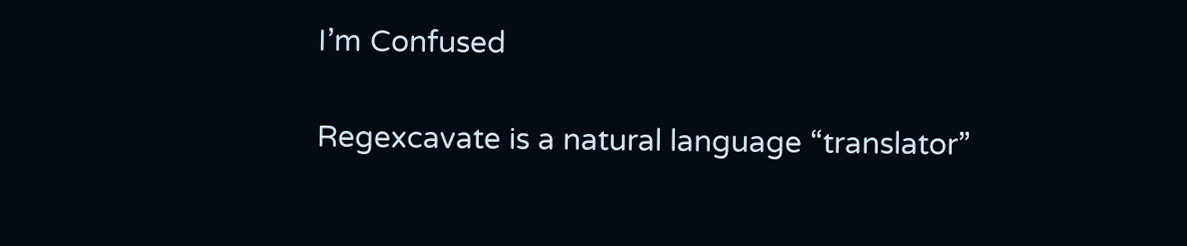I’m Confused

Regexcavate is a natural language “translator”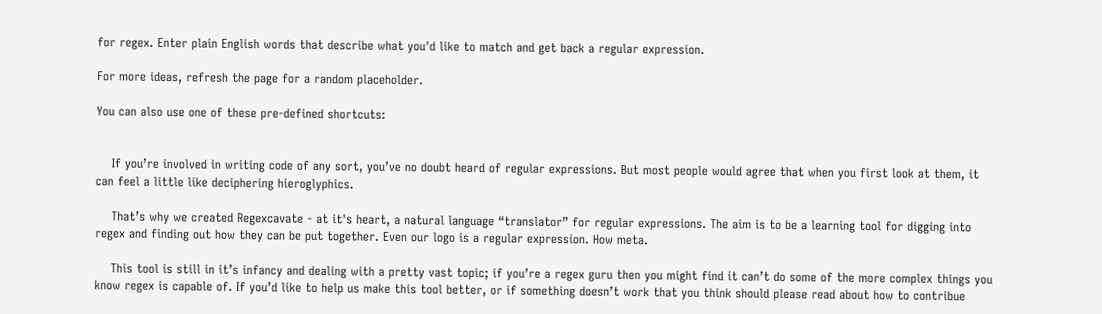for regex. Enter plain English words that describe what you'd like to match and get back a regular expression.

For more ideas, refresh the page for a random placeholder.

You can also use one of these pre-defined shortcuts:


    If you’re involved in writing code of any sort, you’ve no doubt heard of regular expressions. But most people would agree that when you first look at them, it can feel a little like deciphering hieroglyphics.

    That’s why we created Regexcavate - at it's heart, a natural language “translator” for regular expressions. The aim is to be a learning tool for digging into regex and finding out how they can be put together. Even our logo is a regular expression. How meta.

    This tool is still in it’s infancy and dealing with a pretty vast topic; if you’re a regex guru then you might find it can’t do some of the more complex things you know regex is capable of. If you’d like to help us make this tool better, or if something doesn’t work that you think should please read about how to contribue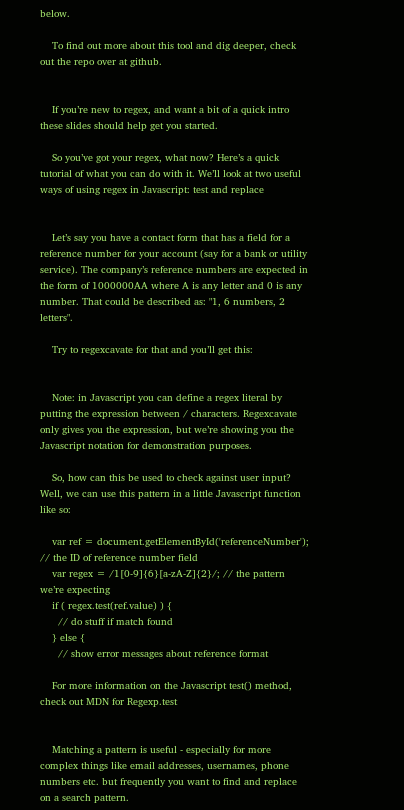below.

    To find out more about this tool and dig deeper, check out the repo over at github.


    If you’re new to regex, and want a bit of a quick intro these slides should help get you started.

    So you’ve got your regex, what now? Here’s a quick tutorial of what you can do with it. We’ll look at two useful ways of using regex in Javascript: test and replace


    Let’s say you have a contact form that has a field for a reference number for your account (say for a bank or utility service). The company’s reference numbers are expected in the form of 1000000AA where A is any letter and 0 is any number. That could be described as: "1, 6 numbers, 2 letters".

    Try to regexcavate for that and you’ll get this:


    Note: in Javascript you can define a regex literal by putting the expression between / characters. Regexcavate only gives you the expression, but we’re showing you the Javascript notation for demonstration purposes.

    So, how can this be used to check against user input? Well, we can use this pattern in a little Javascript function like so:

    var ref = document.getElementById('referenceNumber'); // the ID of reference number field
    var regex = /1[0-9]{6}[a-zA-Z]{2}/; // the pattern we’re expecting
    if ( regex.test(ref.value) ) {
      // do stuff if match found
    } else {
      // show error messages about reference format

    For more information on the Javascript test() method, check out MDN for Regexp.test


    Matching a pattern is useful - especially for more complex things like email addresses, usernames, phone numbers etc. but frequently you want to find and replace on a search pattern.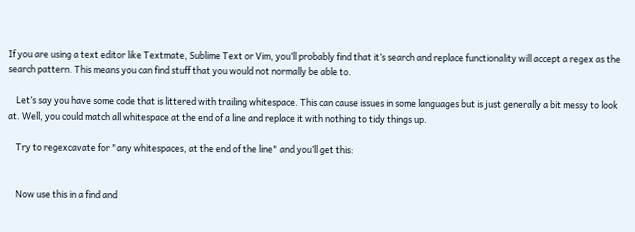If you are using a text editor like Textmate, Sublime Text or Vim, you’ll probably find that it’s search and replace functionality will accept a regex as the search pattern. This means you can find stuff that you would not normally be able to.

    Let’s say you have some code that is littered with trailing whitespace. This can cause issues in some languages but is just generally a bit messy to look at. Well, you could match all whitespace at the end of a line and replace it with nothing to tidy things up.

    Try to regexcavate for "any whitespaces, at the end of the line" and you’ll get this:


    Now use this in a find and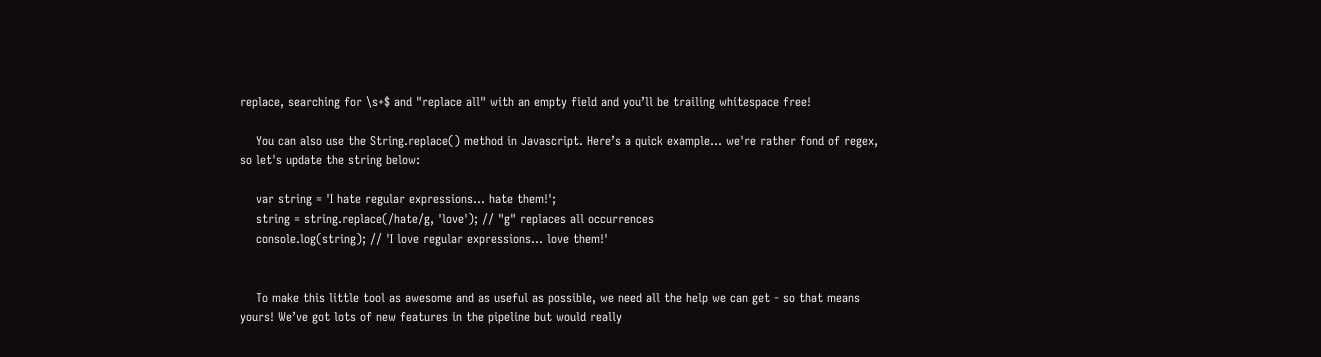replace, searching for \s+$ and "replace all" with an empty field and you’ll be trailing whitespace free!

    You can also use the String.replace() method in Javascript. Here’s a quick example... we're rather fond of regex, so let's update the string below:

    var string = 'I hate regular expressions... hate them!';
    string = string.replace(/hate/g, 'love'); // "g" replaces all occurrences
    console.log(string); // 'I love regular expressions... love them!'


    To make this little tool as awesome and as useful as possible, we need all the help we can get - so that means yours! We’ve got lots of new features in the pipeline but would really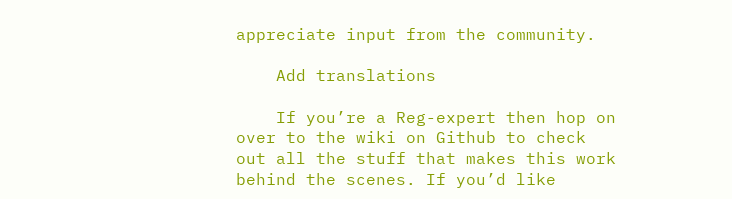appreciate input from the community.

    Add translations

    If you’re a Reg-expert then hop on over to the wiki on Github to check out all the stuff that makes this work behind the scenes. If you’d like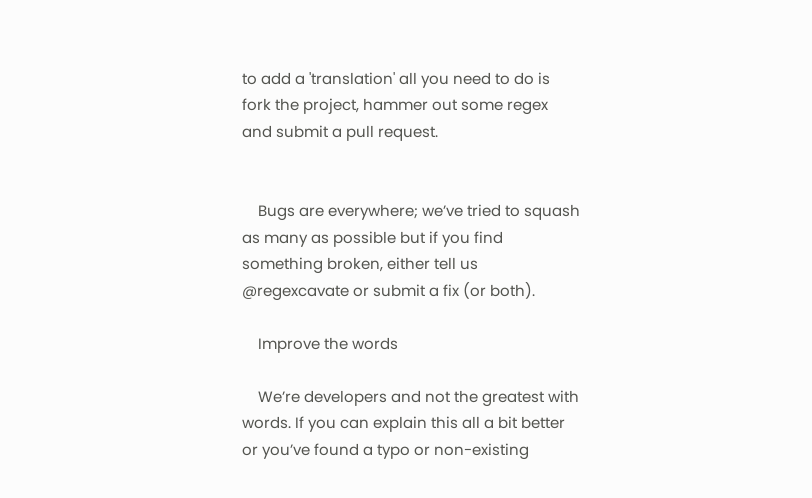to add a 'translation' all you need to do is fork the project, hammer out some regex and submit a pull request.


    Bugs are everywhere; we’ve tried to squash as many as possible but if you find something broken, either tell us @regexcavate or submit a fix (or both).

    Improve the words

    We’re developers and not the greatest with words. If you can explain this all a bit better or you’ve found a typo or non-existing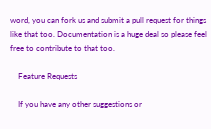word, you can fork us and submit a pull request for things like that too. Documentation is a huge deal so please feel free to contribute to that too.

    Feature Requests

    If you have any other suggestions or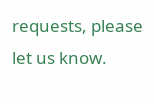requests, please let us know.